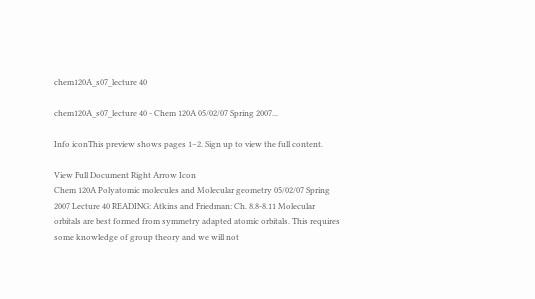chem120A_s07_lecture 40

chem120A_s07_lecture 40 - Chem 120A 05/02/07 Spring 2007...

Info iconThis preview shows pages 1–2. Sign up to view the full content.

View Full Document Right Arrow Icon
Chem 120A Polyatomic molecules and Molecular geometry 05/02/07 Spring 2007 Lecture 40 READING: Atkins and Friedman: Ch. 8.8-8.11 Molecular orbitals are best formed from symmetry adapted atomic orbitals. This requires some knowledge of group theory and we will not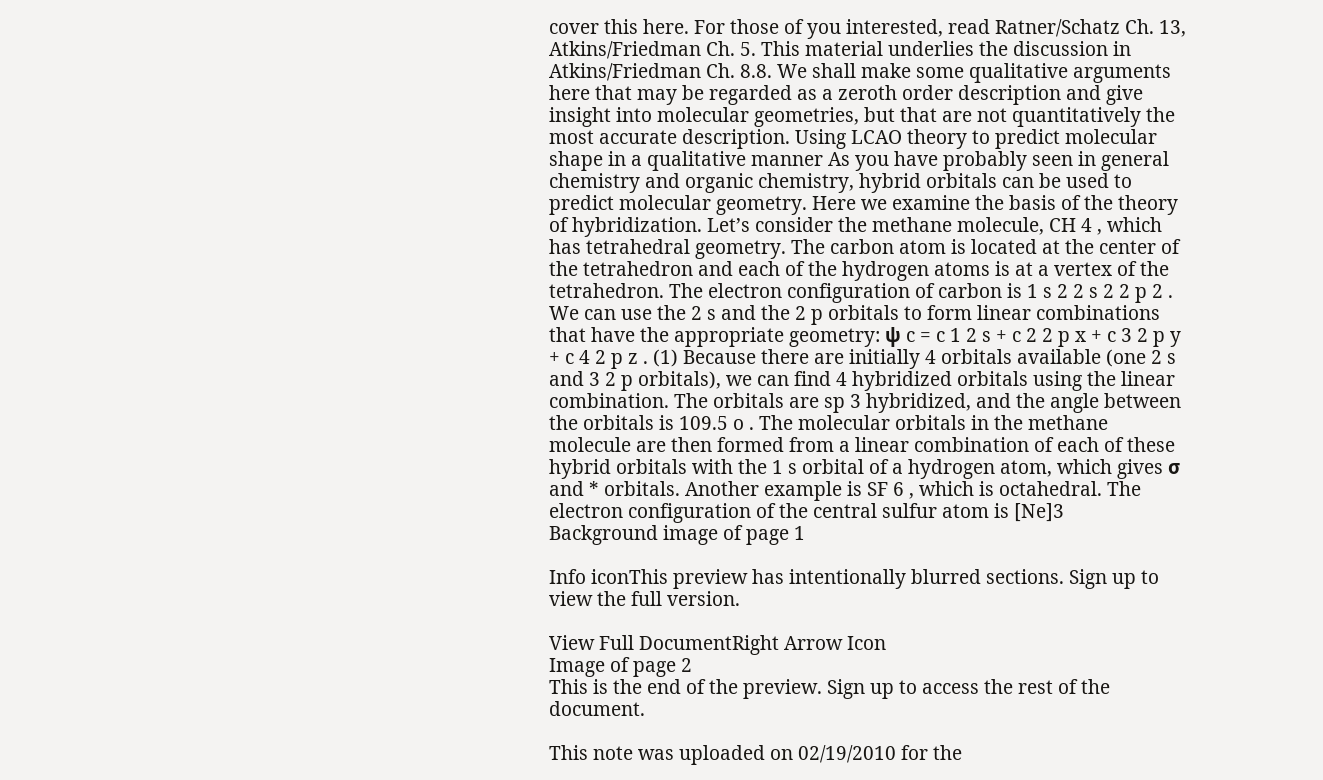cover this here. For those of you interested, read Ratner/Schatz Ch. 13, Atkins/Friedman Ch. 5. This material underlies the discussion in Atkins/Friedman Ch. 8.8. We shall make some qualitative arguments here that may be regarded as a zeroth order description and give insight into molecular geometries, but that are not quantitatively the most accurate description. Using LCAO theory to predict molecular shape in a qualitative manner As you have probably seen in general chemistry and organic chemistry, hybrid orbitals can be used to predict molecular geometry. Here we examine the basis of the theory of hybridization. Let’s consider the methane molecule, CH 4 , which has tetrahedral geometry. The carbon atom is located at the center of the tetrahedron and each of the hydrogen atoms is at a vertex of the tetrahedron. The electron configuration of carbon is 1 s 2 2 s 2 2 p 2 . We can use the 2 s and the 2 p orbitals to form linear combinations that have the appropriate geometry: ψ c = c 1 2 s + c 2 2 p x + c 3 2 p y + c 4 2 p z . (1) Because there are initially 4 orbitals available (one 2 s and 3 2 p orbitals), we can find 4 hybridized orbitals using the linear combination. The orbitals are sp 3 hybridized, and the angle between the orbitals is 109.5 o . The molecular orbitals in the methane molecule are then formed from a linear combination of each of these hybrid orbitals with the 1 s orbital of a hydrogen atom, which gives σ and * orbitals. Another example is SF 6 , which is octahedral. The electron configuration of the central sulfur atom is [Ne]3
Background image of page 1

Info iconThis preview has intentionally blurred sections. Sign up to view the full version.

View Full DocumentRight Arrow Icon
Image of page 2
This is the end of the preview. Sign up to access the rest of the document.

This note was uploaded on 02/19/2010 for the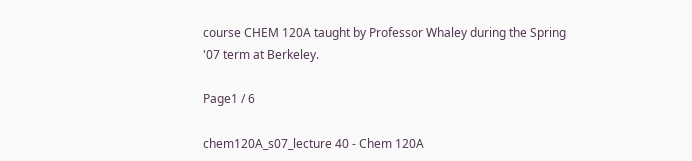course CHEM 120A taught by Professor Whaley during the Spring '07 term at Berkeley.

Page1 / 6

chem120A_s07_lecture 40 - Chem 120A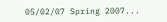05/02/07 Spring 2007...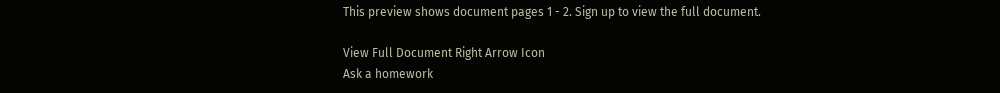This preview shows document pages 1 - 2. Sign up to view the full document.

View Full Document Right Arrow Icon
Ask a homework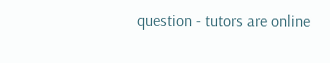question - tutors are online